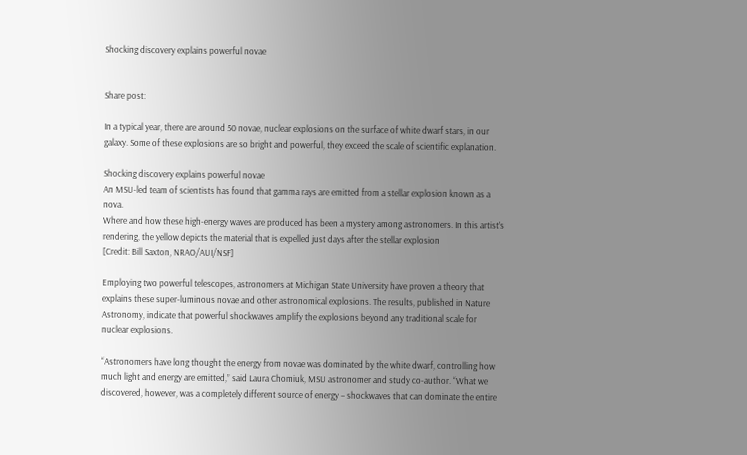Shocking discovery explains powerful novae


Share post:

In a typical year, there are around 50 novae, nuclear explosions on the surface of white dwarf stars, in our galaxy. Some of these explosions are so bright and powerful, they exceed the scale of scientific explanation.

Shocking discovery explains powerful novae
An MSU-led team of scientists has found that gamma rays are emitted from a stellar explosion known as a nova.
Where and how these high-energy waves are produced has been a mystery among astronomers. In this artist’s
rendering, the yellow depicts the material that is expelled just days after the stellar explosion
[Credit: Bill Saxton, NRAO/AUI/NSF]

Employing two powerful telescopes, astronomers at Michigan State University have proven a theory that explains these super-luminous novae and other astronomical explosions. The results, published in Nature Astronomy, indicate that powerful shockwaves amplify the explosions beyond any traditional scale for nuclear explosions.

“Astronomers have long thought the energy from novae was dominated by the white dwarf, controlling how much light and energy are emitted,” said Laura Chomiuk, MSU astronomer and study co-author. “What we discovered, however, was a completely different source of energy – shockwaves that can dominate the entire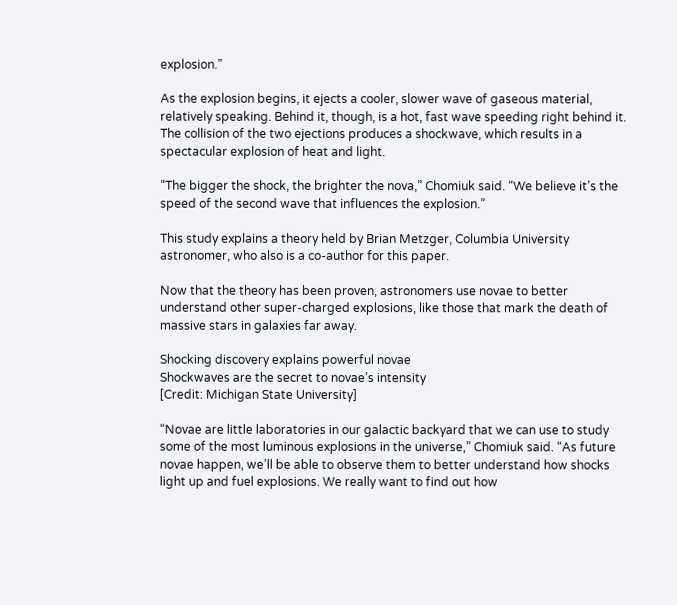explosion.”

As the explosion begins, it ejects a cooler, slower wave of gaseous material, relatively speaking. Behind it, though, is a hot, fast wave speeding right behind it. The collision of the two ejections produces a shockwave, which results in a spectacular explosion of heat and light.

“The bigger the shock, the brighter the nova,” Chomiuk said. “We believe it’s the speed of the second wave that influences the explosion.”

This study explains a theory held by Brian Metzger, Columbia University astronomer, who also is a co-author for this paper.

Now that the theory has been proven, astronomers use novae to better understand other super-charged explosions, like those that mark the death of massive stars in galaxies far away.

Shocking discovery explains powerful novae
Shockwaves are the secret to novae’s intensity
[Credit: Michigan State University]

“Novae are little laboratories in our galactic backyard that we can use to study some of the most luminous explosions in the universe,” Chomiuk said. “As future novae happen, we’ll be able to observe them to better understand how shocks light up and fuel explosions. We really want to find out how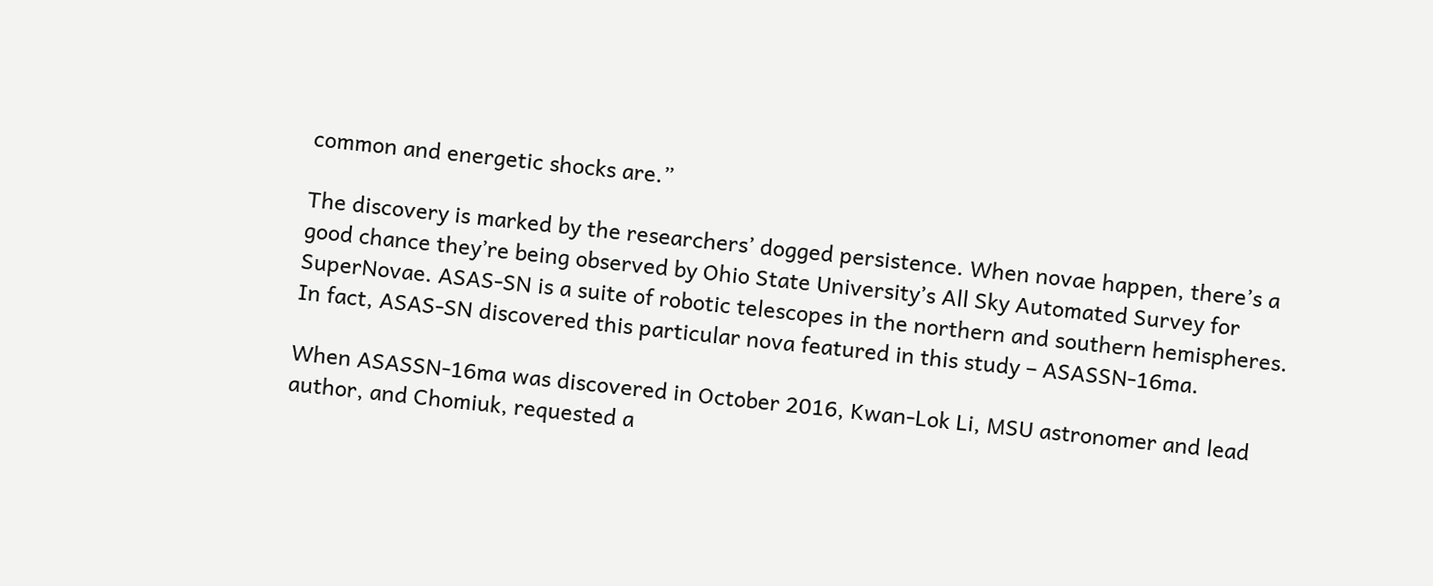common and energetic shocks are.”

The discovery is marked by the researchers’ dogged persistence. When novae happen, there’s a good chance they’re being observed by Ohio State University’s All Sky Automated Survey for SuperNovae. ASAS-SN is a suite of robotic telescopes in the northern and southern hemispheres. In fact, ASAS-SN discovered this particular nova featured in this study – ASASSN-16ma.

When ASASSN-16ma was discovered in October 2016, Kwan-Lok Li, MSU astronomer and lead author, and Chomiuk, requested a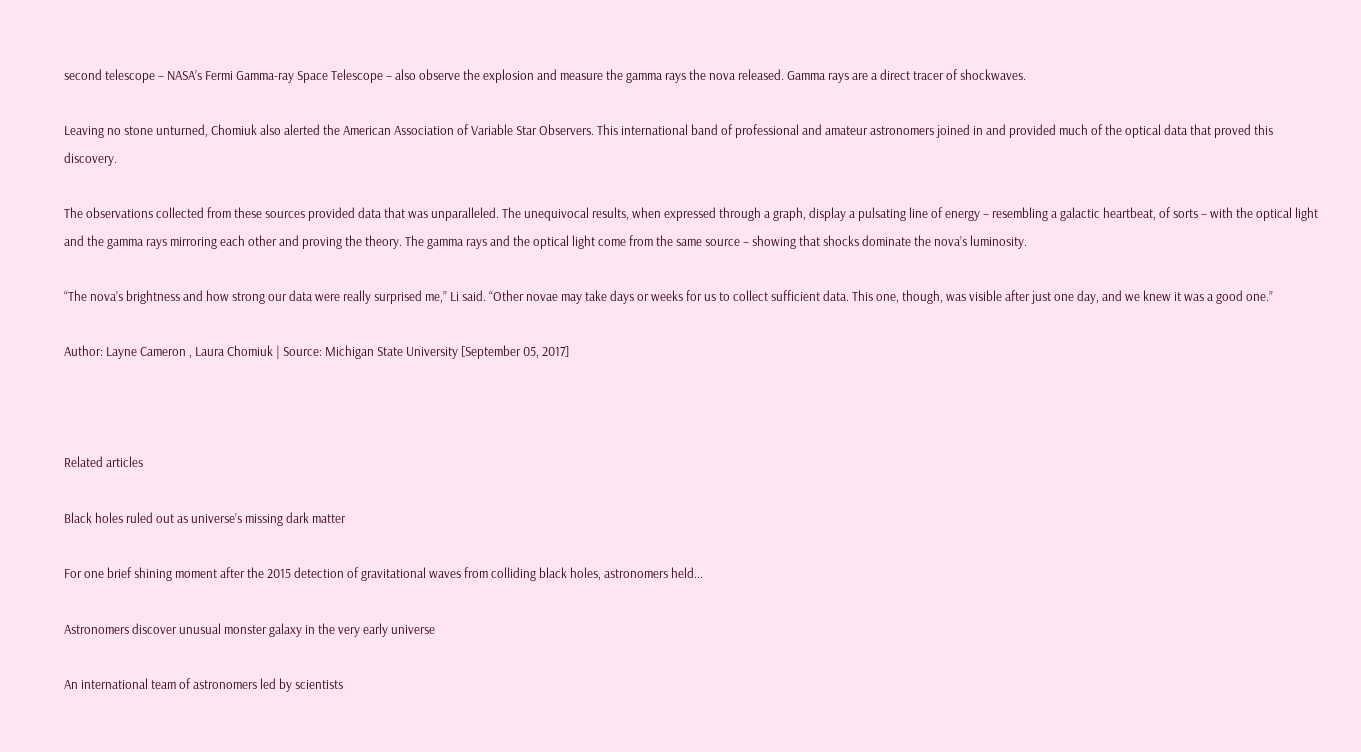second telescope – NASA’s Fermi Gamma-ray Space Telescope – also observe the explosion and measure the gamma rays the nova released. Gamma rays are a direct tracer of shockwaves.

Leaving no stone unturned, Chomiuk also alerted the American Association of Variable Star Observers. This international band of professional and amateur astronomers joined in and provided much of the optical data that proved this discovery.

The observations collected from these sources provided data that was unparalleled. The unequivocal results, when expressed through a graph, display a pulsating line of energy – resembling a galactic heartbeat, of sorts – with the optical light and the gamma rays mirroring each other and proving the theory. The gamma rays and the optical light come from the same source – showing that shocks dominate the nova’s luminosity.

“The nova’s brightness and how strong our data were really surprised me,” Li said. “Other novae may take days or weeks for us to collect sufficient data. This one, though, was visible after just one day, and we knew it was a good one.”

Author: Layne Cameron , Laura Chomiuk | Source: Michigan State University [September 05, 2017]



Related articles

Black holes ruled out as universe’s missing dark matter

For one brief shining moment after the 2015 detection of gravitational waves from colliding black holes, astronomers held...

Astronomers discover unusual monster galaxy in the very early universe

An international team of astronomers led by scientists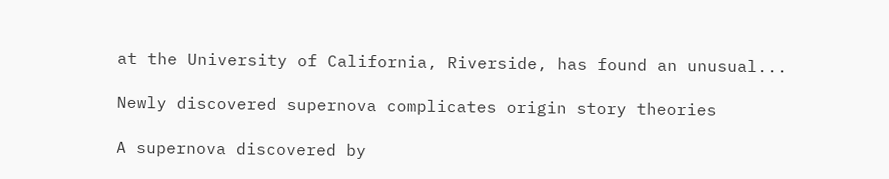at the University of California, Riverside, has found an unusual...

Newly discovered supernova complicates origin story theories

A supernova discovered by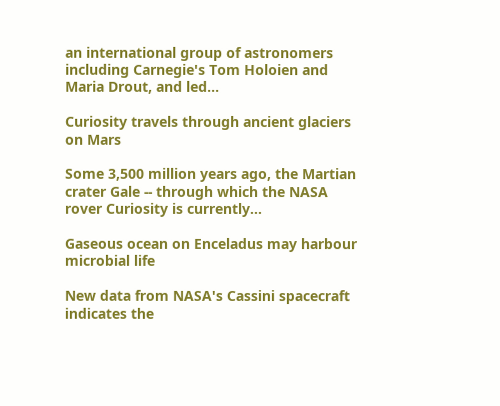an international group of astronomers including Carnegie's Tom Holoien and Maria Drout, and led...

Curiosity travels through ancient glaciers on Mars

Some 3,500 million years ago, the Martian crater Gale -- through which the NASA rover Curiosity is currently...

Gaseous ocean on Enceladus may harbour microbial life

New data from NASA's Cassini spacecraft indicates the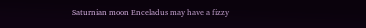Saturnian moon Enceladus may have a fizzy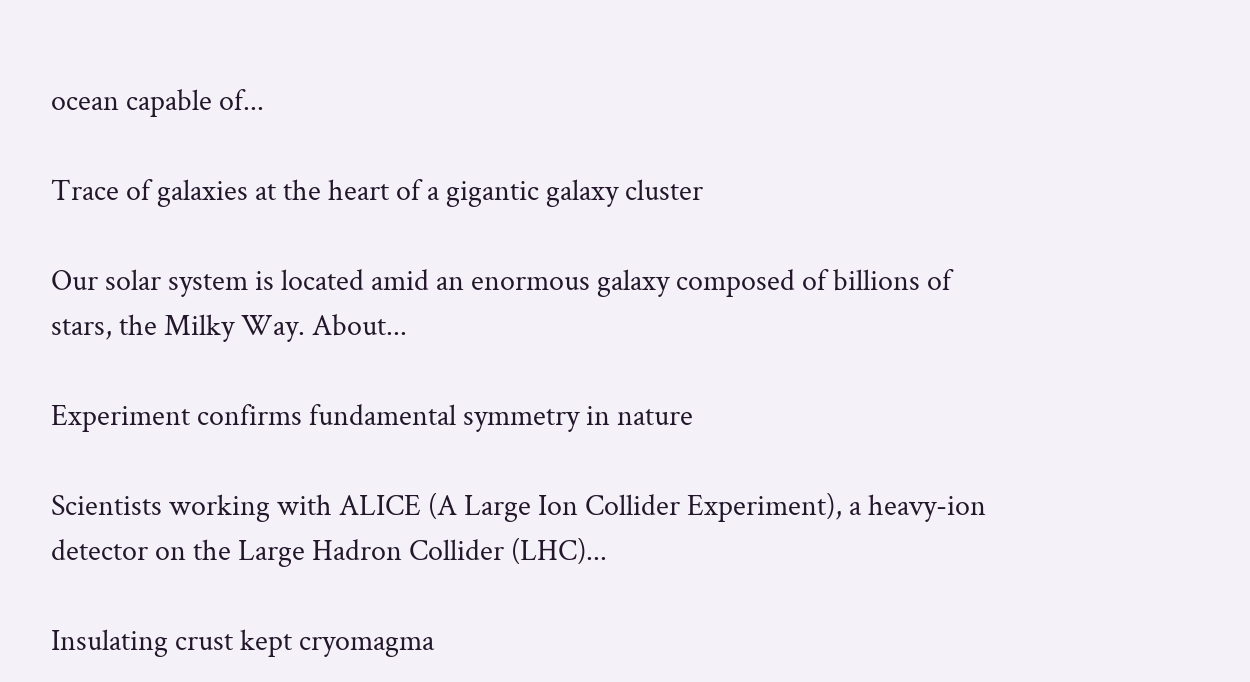ocean capable of...

Trace of galaxies at the heart of a gigantic galaxy cluster

Our solar system is located amid an enormous galaxy composed of billions of stars, the Milky Way. About...

Experiment confirms fundamental symmetry in nature

Scientists working with ALICE (A Large Ion Collider Experiment), a heavy-ion detector on the Large Hadron Collider (LHC)...

Insulating crust kept cryomagma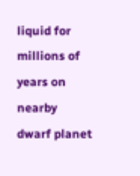liquid for millions of years on nearby dwarf planet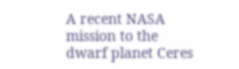A recent NASA mission to the dwarf planet Ceres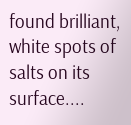found brilliant, white spots of salts on its surface....